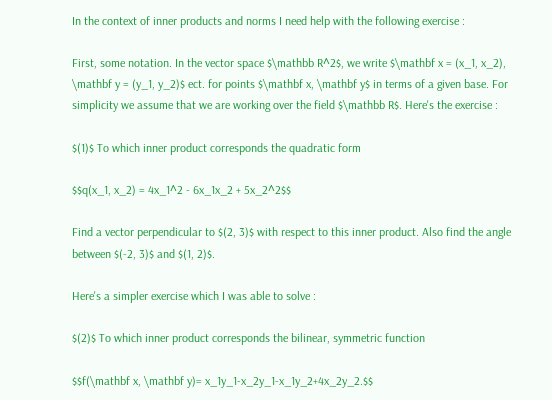In the context of inner products and norms I need help with the following exercise :

First, some notation. In the vector space $\mathbb R^2$, we write $\mathbf x = (x_1, x_2), \mathbf y = (y_1, y_2)$ ect. for points $\mathbf x, \mathbf y$ in terms of a given base. For simplicity we assume that we are working over the field $\mathbb R$. Here's the exercise :

$(1)$ To which inner product corresponds the quadratic form

$$q(x_1, x_2) = 4x_1^2 - 6x_1x_2 + 5x_2^2$$

Find a vector perpendicular to $(2, 3)$ with respect to this inner product. Also find the angle between $(-2, 3)$ and $(1, 2)$.

Here's a simpler exercise which I was able to solve :

$(2)$ To which inner product corresponds the bilinear, symmetric function

$$f(\mathbf x, \mathbf y)= x_1y_1-x_2y_1-x_1y_2+4x_2y_2.$$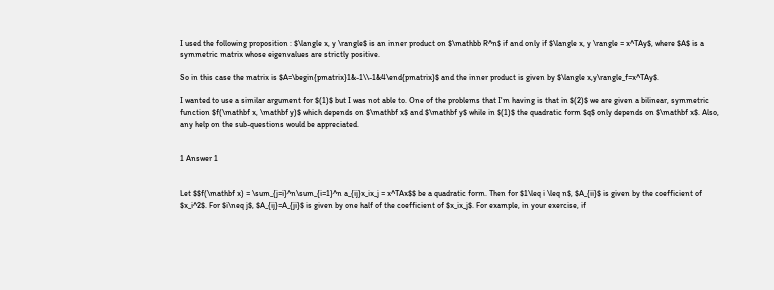I used the following proposition : $\langle x, y \rangle$ is an inner product on $\mathbb R^n$ if and only if $\langle x, y \rangle = x^TAy$, where $A$ is a symmetric matrix whose eigenvalues are strictly positive.

So in this case the matrix is $A=\begin{pmatrix}1&-1\\-1&4\end{pmatrix}$ and the inner product is given by $\langle x,y\rangle_f=x^TAy$.

I wanted to use a similar argument for $(1)$ but I was not able to. One of the problems that I'm having is that in $(2)$ we are given a bilinear, symmetric function $f(\mathbf x, \mathbf y)$ which depends on $\mathbf x$ and $\mathbf y$ while in $(1)$ the quadratic form $q$ only depends on $\mathbf x$. Also, any help on the sub-questions would be appreciated.


1 Answer 1


Let $$f(\mathbf x) = \sum_{j=i}^n\sum_{i=1}^n a_{ij}x_ix_j = x^TAx$$ be a quadratic form. Then for $1\leq i \leq n$, $A_{ii}$ is given by the coefficient of $x_i^2$. For $i\neq j$, $A_{ij}=A_{ji}$ is given by one half of the coefficient of $x_ix_j$. For example, in your exercise, if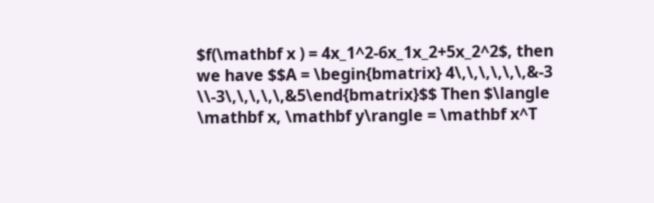$f(\mathbf x ) = 4x_1^2-6x_1x_2+5x_2^2$, then we have $$A = \begin{bmatrix} 4\,\,\,\,\,\,&-3 \\-3\,\,\,\,\,&5\end{bmatrix}$$ Then $\langle \mathbf x, \mathbf y\rangle = \mathbf x^T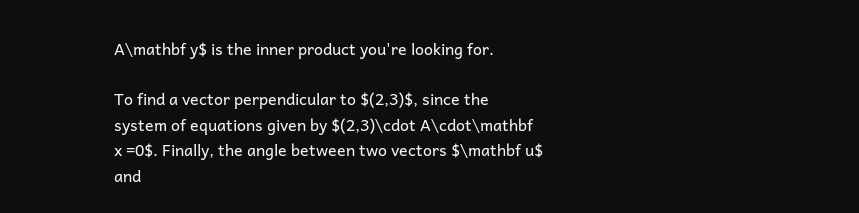A\mathbf y$ is the inner product you're looking for.

To find a vector perpendicular to $(2,3)$, since the system of equations given by $(2,3)\cdot A\cdot\mathbf x =0$. Finally, the angle between two vectors $\mathbf u$ and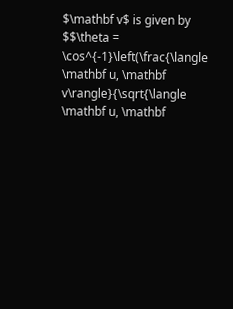$\mathbf v$ is given by $$\theta = \cos^{-1}\left(\frac{\langle \mathbf u, \mathbf v\rangle}{\sqrt{\langle \mathbf u, \mathbf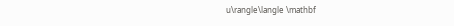u\rangle\langle \mathbf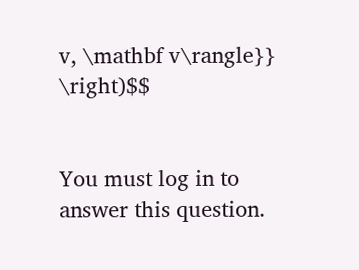v, \mathbf v\rangle}} \right)$$


You must log in to answer this question.